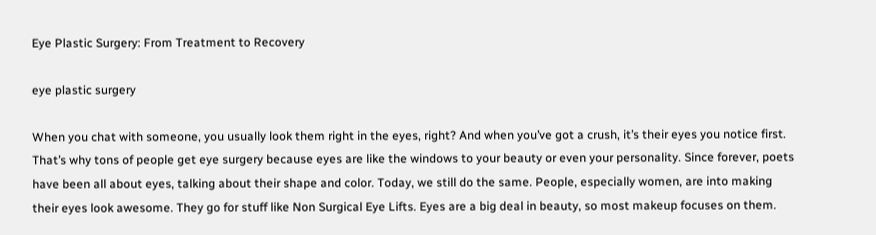Eye Plastic Surgery: From Treatment to Recovery

eye plastic surgery

When you chat with someone, you usually look them right in the eyes, right? And when you’ve got a crush, it’s their eyes you notice first. That’s why tons of people get eye surgery because eyes are like the windows to your beauty or even your personality. Since forever, poets have been all about eyes, talking about their shape and color. Today, we still do the same. People, especially women, are into making their eyes look awesome. They go for stuff like Non Surgical Eye Lifts. Eyes are a big deal in beauty, so most makeup focuses on them.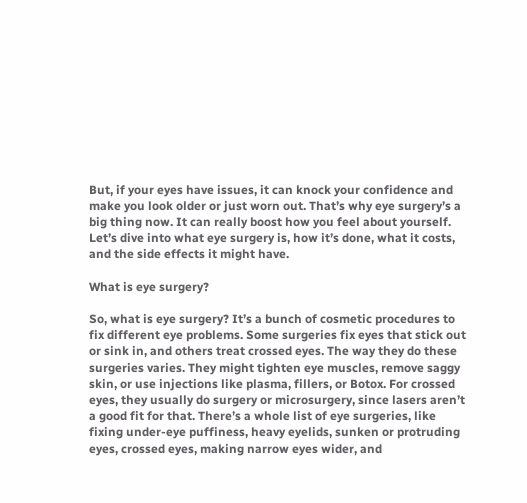But, if your eyes have issues, it can knock your confidence and make you look older or just worn out. That’s why eye surgery’s a big thing now. It can really boost how you feel about yourself. Let’s dive into what eye surgery is, how it’s done, what it costs, and the side effects it might have.

What is eye surgery?

So, what is eye surgery? It’s a bunch of cosmetic procedures to fix different eye problems. Some surgeries fix eyes that stick out or sink in, and others treat crossed eyes. The way they do these surgeries varies. They might tighten eye muscles, remove saggy skin, or use injections like plasma, fillers, or Botox. For crossed eyes, they usually do surgery or microsurgery, since lasers aren’t a good fit for that. There’s a whole list of eye surgeries, like fixing under-eye puffiness, heavy eyelids, sunken or protruding eyes, crossed eyes, making narrow eyes wider, and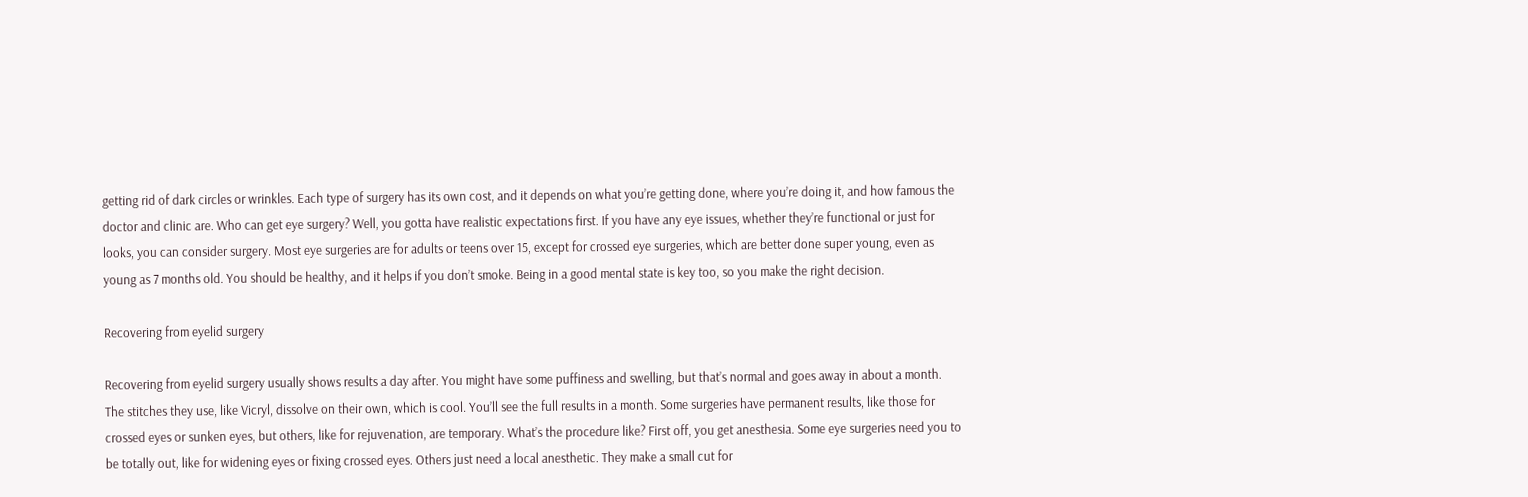getting rid of dark circles or wrinkles. Each type of surgery has its own cost, and it depends on what you’re getting done, where you’re doing it, and how famous the doctor and clinic are. Who can get eye surgery? Well, you gotta have realistic expectations first. If you have any eye issues, whether they’re functional or just for looks, you can consider surgery. Most eye surgeries are for adults or teens over 15, except for crossed eye surgeries, which are better done super young, even as young as 7 months old. You should be healthy, and it helps if you don’t smoke. Being in a good mental state is key too, so you make the right decision.

Recovering from eyelid surgery

Recovering from eyelid surgery usually shows results a day after. You might have some puffiness and swelling, but that’s normal and goes away in about a month. The stitches they use, like Vicryl, dissolve on their own, which is cool. You’ll see the full results in a month. Some surgeries have permanent results, like those for crossed eyes or sunken eyes, but others, like for rejuvenation, are temporary. What’s the procedure like? First off, you get anesthesia. Some eye surgeries need you to be totally out, like for widening eyes or fixing crossed eyes. Others just need a local anesthetic. They make a small cut for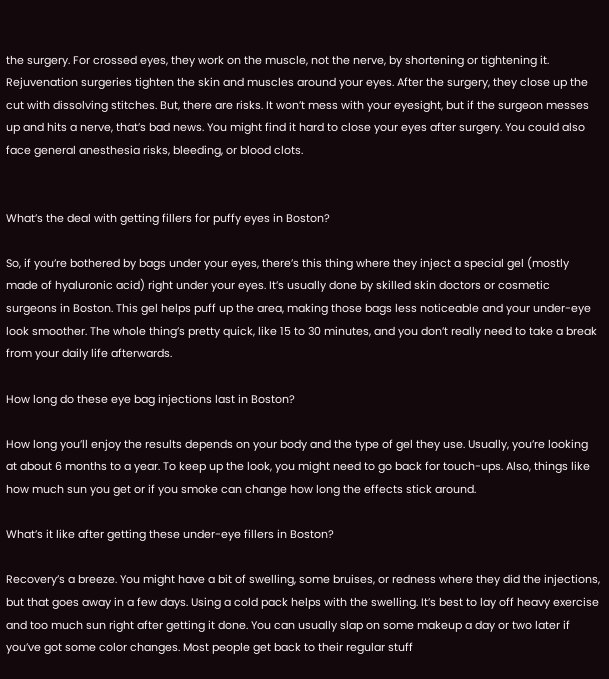the surgery. For crossed eyes, they work on the muscle, not the nerve, by shortening or tightening it. Rejuvenation surgeries tighten the skin and muscles around your eyes. After the surgery, they close up the cut with dissolving stitches. But, there are risks. It won’t mess with your eyesight, but if the surgeon messes up and hits a nerve, that’s bad news. You might find it hard to close your eyes after surgery. You could also face general anesthesia risks, bleeding, or blood clots.


What’s the deal with getting fillers for puffy eyes in Boston?

So, if you’re bothered by bags under your eyes, there’s this thing where they inject a special gel (mostly made of hyaluronic acid) right under your eyes. It’s usually done by skilled skin doctors or cosmetic surgeons in Boston. This gel helps puff up the area, making those bags less noticeable and your under-eye look smoother. The whole thing’s pretty quick, like 15 to 30 minutes, and you don’t really need to take a break from your daily life afterwards.

How long do these eye bag injections last in Boston?

How long you’ll enjoy the results depends on your body and the type of gel they use. Usually, you’re looking at about 6 months to a year. To keep up the look, you might need to go back for touch-ups. Also, things like how much sun you get or if you smoke can change how long the effects stick around.

What’s it like after getting these under-eye fillers in Boston?

Recovery’s a breeze. You might have a bit of swelling, some bruises, or redness where they did the injections, but that goes away in a few days. Using a cold pack helps with the swelling. It’s best to lay off heavy exercise and too much sun right after getting it done. You can usually slap on some makeup a day or two later if you’ve got some color changes. Most people get back to their regular stuff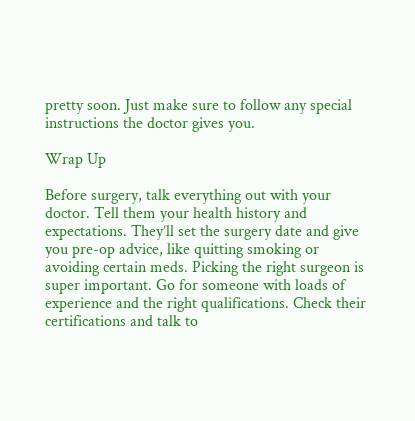pretty soon. Just make sure to follow any special instructions the doctor gives you.

Wrap Up

Before surgery, talk everything out with your doctor. Tell them your health history and expectations. They’ll set the surgery date and give you pre-op advice, like quitting smoking or avoiding certain meds. Picking the right surgeon is super important. Go for someone with loads of experience and the right qualifications. Check their certifications and talk to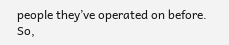people they’ve operated on before. So,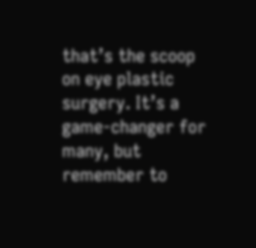that’s the scoop on eye plastic surgery. It’s a game-changer for many, but remember to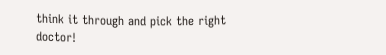think it through and pick the right doctor!